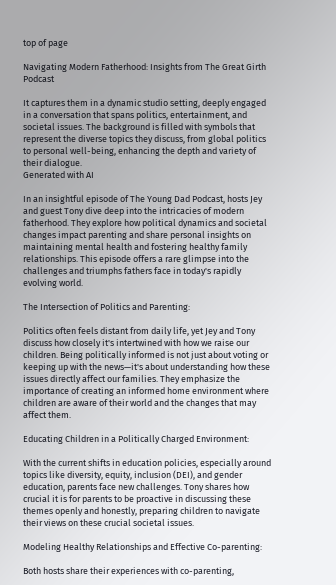top of page

Navigating Modern Fatherhood: Insights from The Great Girth Podcast

It captures them in a dynamic studio setting, deeply engaged in a conversation that spans politics, entertainment, and societal issues. The background is filled with symbols that represent the diverse topics they discuss, from global politics to personal well-being, enhancing the depth and variety of their dialogue.
Generated with AI

In an insightful episode of The Young Dad Podcast, hosts Jey and guest Tony dive deep into the intricacies of modern fatherhood. They explore how political dynamics and societal changes impact parenting and share personal insights on maintaining mental health and fostering healthy family relationships. This episode offers a rare glimpse into the challenges and triumphs fathers face in today's rapidly evolving world.

The Intersection of Politics and Parenting:

Politics often feels distant from daily life, yet Jey and Tony discuss how closely it's intertwined with how we raise our children. Being politically informed is not just about voting or keeping up with the news—it's about understanding how these issues directly affect our families. They emphasize the importance of creating an informed home environment where children are aware of their world and the changes that may affect them.

Educating Children in a Politically Charged Environment:

With the current shifts in education policies, especially around topics like diversity, equity, inclusion (DEI), and gender education, parents face new challenges. Tony shares how crucial it is for parents to be proactive in discussing these themes openly and honestly, preparing children to navigate their views on these crucial societal issues.

Modeling Healthy Relationships and Effective Co-parenting:

Both hosts share their experiences with co-parenting,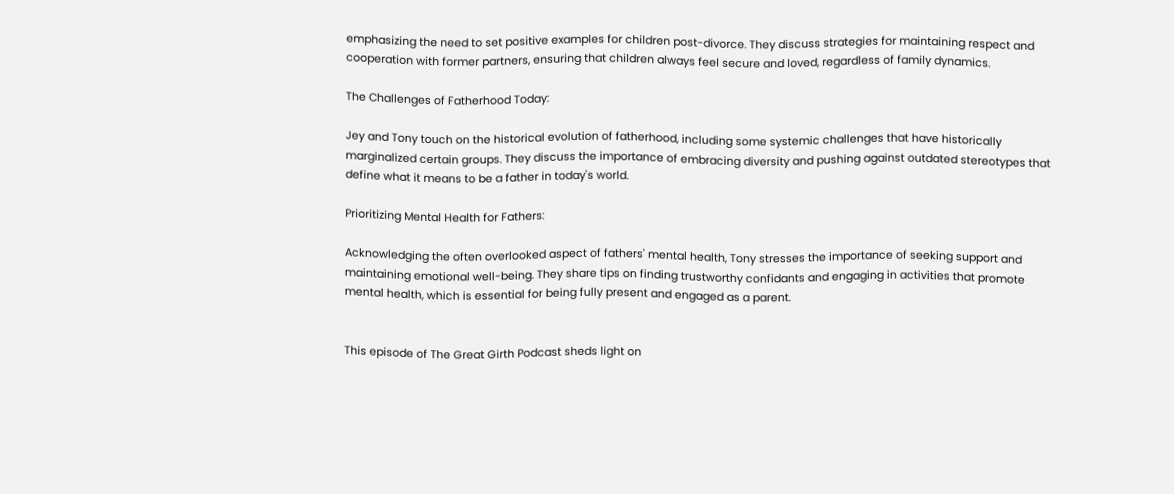emphasizing the need to set positive examples for children post-divorce. They discuss strategies for maintaining respect and cooperation with former partners, ensuring that children always feel secure and loved, regardless of family dynamics.

The Challenges of Fatherhood Today:

Jey and Tony touch on the historical evolution of fatherhood, including some systemic challenges that have historically marginalized certain groups. They discuss the importance of embracing diversity and pushing against outdated stereotypes that define what it means to be a father in today's world.

Prioritizing Mental Health for Fathers:

Acknowledging the often overlooked aspect of fathers' mental health, Tony stresses the importance of seeking support and maintaining emotional well-being. They share tips on finding trustworthy confidants and engaging in activities that promote mental health, which is essential for being fully present and engaged as a parent.


This episode of The Great Girth Podcast sheds light on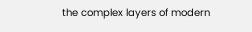the complex layers of modern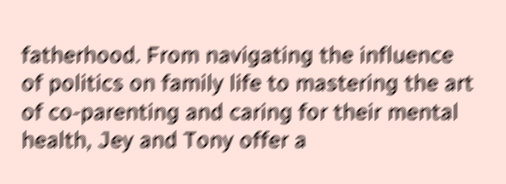fatherhood. From navigating the influence of politics on family life to mastering the art of co-parenting and caring for their mental health, Jey and Tony offer a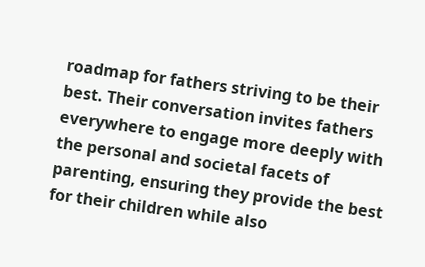roadmap for fathers striving to be their best. Their conversation invites fathers everywhere to engage more deeply with the personal and societal facets of parenting, ensuring they provide the best for their children while also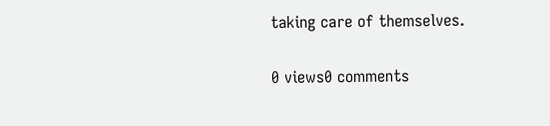taking care of themselves.

0 views0 comments